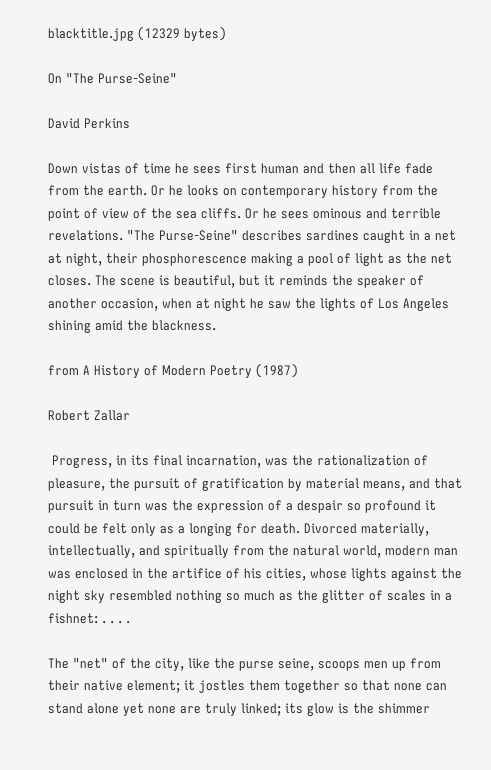blacktitle.jpg (12329 bytes)

On "The Purse-Seine"

David Perkins

Down vistas of time he sees first human and then all life fade from the earth. Or he looks on contemporary history from the point of view of the sea cliffs. Or he sees ominous and terrible revelations. "The Purse-Seine" describes sardines caught in a net at night, their phosphorescence making a pool of light as the net closes. The scene is beautiful, but it reminds the speaker of another occasion, when at night he saw the lights of Los Angeles shining amid the blackness.

from A History of Modern Poetry (1987)

Robert Zallar

 Progress, in its final incarnation, was the rationalization of pleasure, the pursuit of gratification by material means, and that pursuit in turn was the expression of a despair so profound it could be felt only as a longing for death. Divorced materially, intellectually, and spiritually from the natural world, modern man was enclosed in the artifice of his cities, whose lights against the night sky resembled nothing so much as the glitter of scales in a fishnet: . . . .

The "net" of the city, like the purse seine, scoops men up from their native element; it jostles them together so that none can stand alone yet none are truly linked; its glow is the shimmer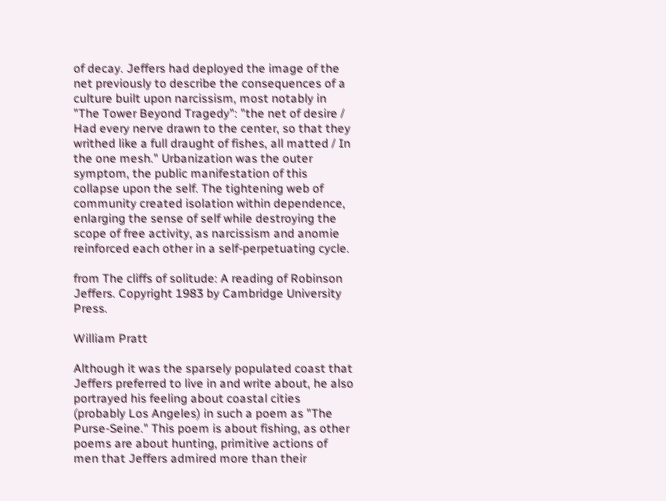of decay. Jeffers had deployed the image of the net previously to describe the consequences of a culture built upon narcissism, most notably in "The Tower Beyond Tragedy": "the net of desire / Had every nerve drawn to the center, so that they writhed like a full draught of fishes, all matted / In the one mesh." Urbanization was the outer symptom, the public manifestation of this collapse upon the self. The tightening web of community created isolation within dependence, enlarging the sense of self while destroying the scope of free activity, as narcissism and anomie reinforced each other in a self-perpetuating cycle.

from The cliffs of solitude: A reading of Robinson Jeffers. Copyright 1983 by Cambridge University Press.

William Pratt

Although it was the sparsely populated coast that Jeffers preferred to live in and write about, he also portrayed his feeling about coastal cities (probably Los Angeles) in such a poem as "The Purse-Seine." This poem is about fishing, as other poems are about hunting, primitive actions of men that Jeffers admired more than their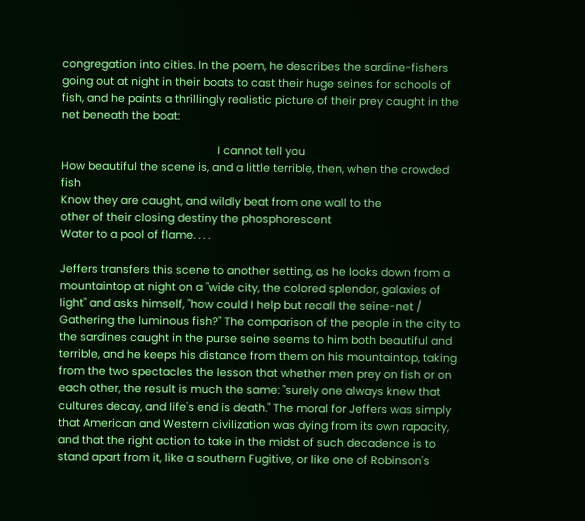congregation into cities. In the poem, he describes the sardine-fishers going out at night in their boats to cast their huge seines for schools of fish, and he paints a thrillingly realistic picture of their prey caught in the net beneath the boat:

                                                    I cannot tell you
How beautiful the scene is, and a little terrible, then, when the crowded fish
Know they are caught, and wildly beat from one wall to the
other of their closing destiny the phosphorescent
Water to a pool of flame. . . .

Jeffers transfers this scene to another setting, as he looks down from a mountaintop at night on a "wide city, the colored splendor, galaxies of light" and asks himself, "how could I help but recall the seine-net / Gathering the luminous fish?" The comparison of the people in the city to the sardines caught in the purse seine seems to him both beautiful and terrible, and he keeps his distance from them on his mountaintop, taking from the two spectacles the lesson that whether men prey on fish or on each other, the result is much the same: "surely one always knew that cultures decay, and life's end is death." The moral for Jeffers was simply that American and Western civilization was dying from its own rapacity, and that the right action to take in the midst of such decadence is to stand apart from it, like a southern Fugitive, or like one of Robinson's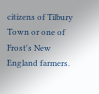citizens of Tilbury Town or one of Frost's New England farmers.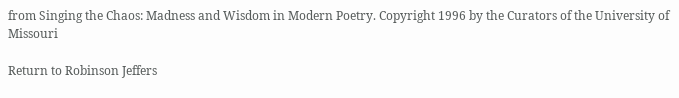from Singing the Chaos: Madness and Wisdom in Modern Poetry. Copyright 1996 by the Curators of the University of Missouri

Return to Robinson Jeffers